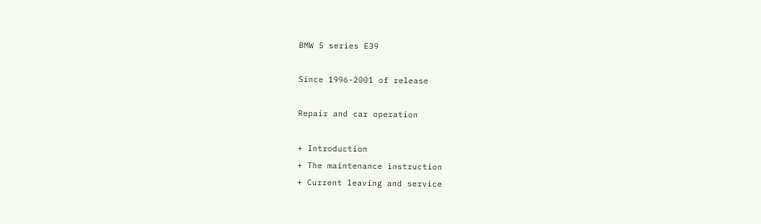BMW 5 series E39

Since 1996-2001 of release

Repair and car operation

+ Introduction
+ The maintenance instruction
+ Current leaving and service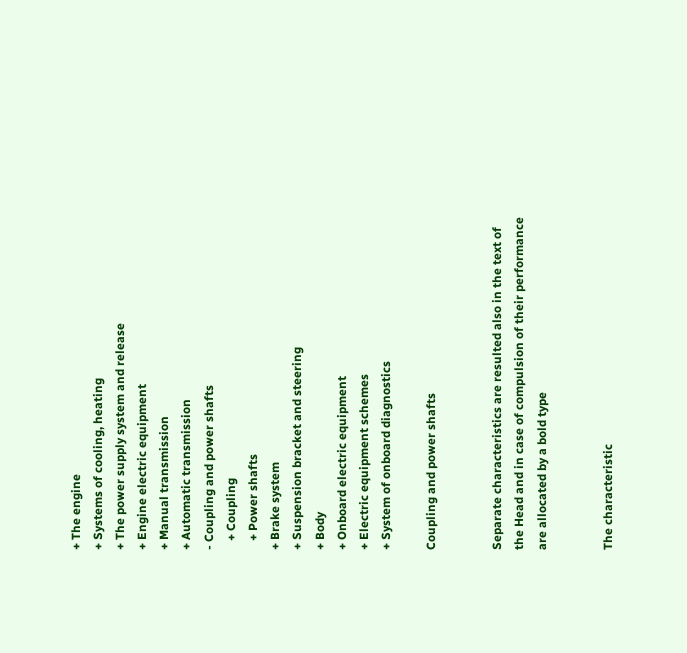+ The engine
+ Systems of cooling, heating
+ The power supply system and release
+ Engine electric equipment
+ Manual transmission
+ Automatic transmission
- Coupling and power shafts
   + Coupling
   + Power shafts
+ Brake system
+ Suspension bracket and steering
+ Body
+ Onboard electric equipment
+ Electric equipment schemes
+ System of onboard diagnostics

Coupling and power shafts


Separate characteristics are resulted also in the text of the Head and in case of compulsion of their performance are allocated by a bold type


The characteristic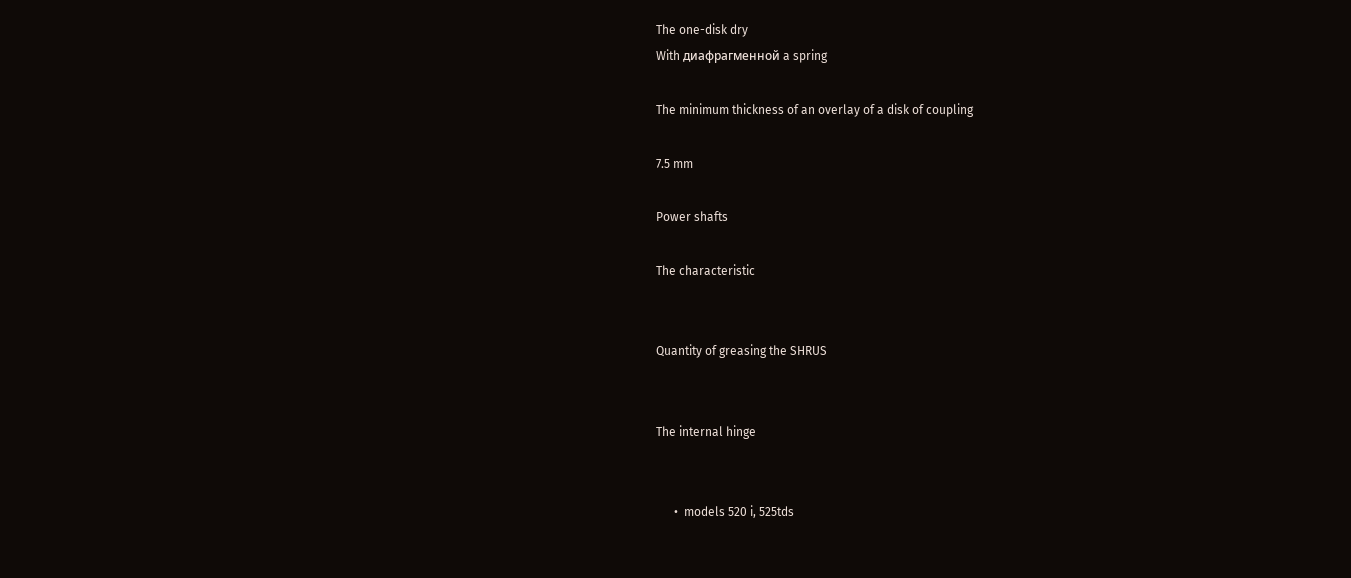The one-disk dry
With диафрагменной a spring

The minimum thickness of an overlay of a disk of coupling

7.5 mm

Power shafts

The characteristic


Quantity of greasing the SHRUS


The internal hinge


      •  models 520 i, 525tds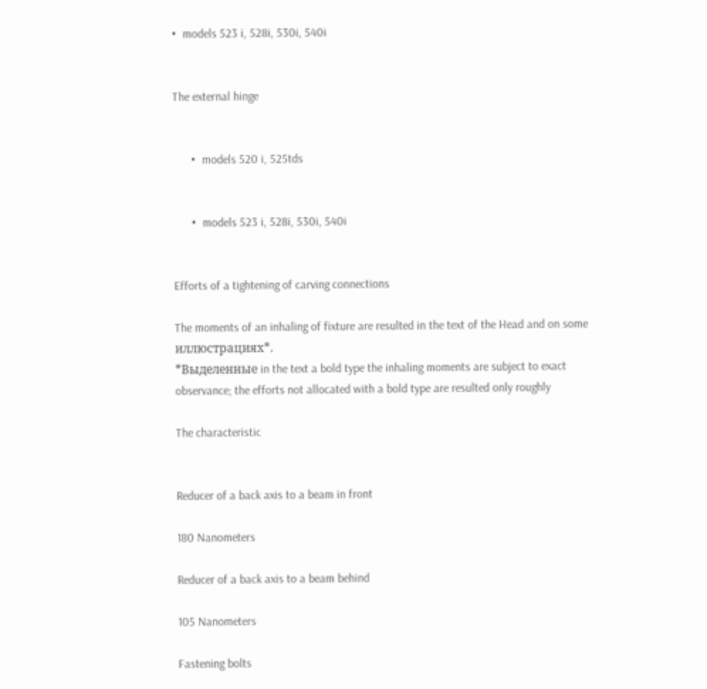•  models 523 i, 528i, 530i, 540i


The external hinge


      •  models 520 i, 525tds


      •  models 523 i, 528i, 530i, 540i


Efforts of a tightening of carving connections

The moments of an inhaling of fixture are resulted in the text of the Head and on some иллюстрациях*.
*Выделенные in the text a bold type the inhaling moments are subject to exact observance; the efforts not allocated with a bold type are resulted only roughly

The characteristic


Reducer of a back axis to a beam in front

180 Nanometers

Reducer of a back axis to a beam behind

105 Nanometers

Fastening bolts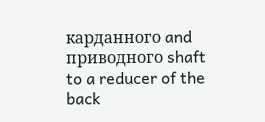карданного and приводного shaft to a reducer of the back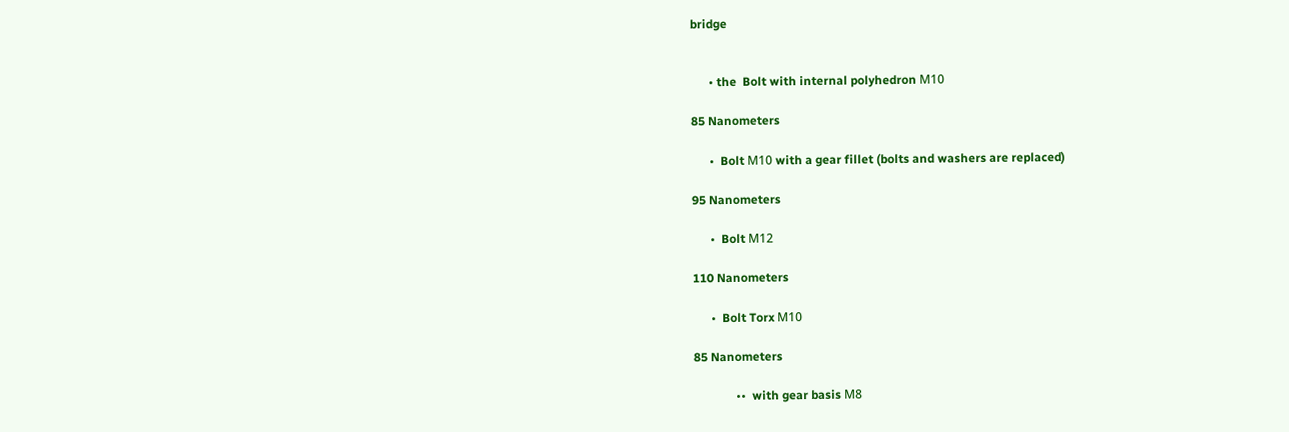bridge


      • the  Bolt with internal polyhedron М10

85 Nanometers

      •  Bolt М10 with a gear fillet (bolts and washers are replaced)

95 Nanometers

      •  Bolt М12

110 Nanometers

      •  Bolt Torx М10

85 Nanometers

              ••  with gear basis М8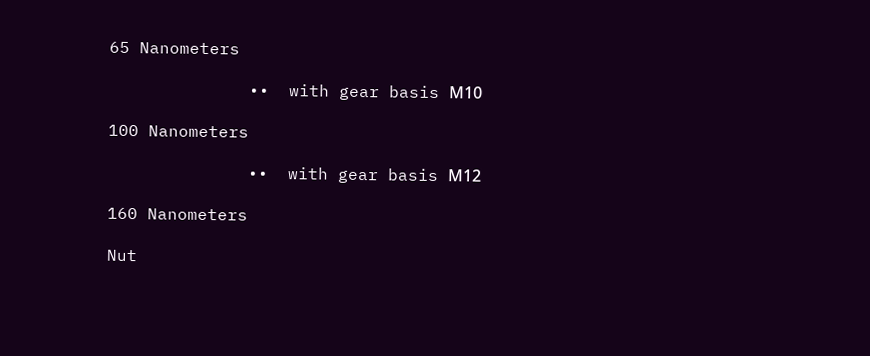65 Nanometers

              ••  with gear basis М10

100 Nanometers

              ••  with gear basis М12

160 Nanometers

Nut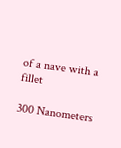of a nave with a fillet

300 Nanometers